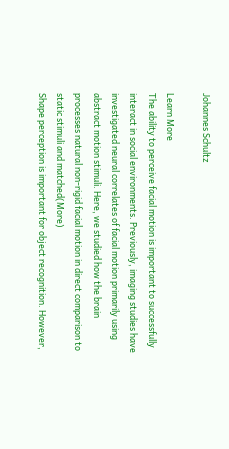Johannes Schultz

Learn More
The ability to perceive facial motion is important to successfully interact in social environments. Previously, imaging studies have investigated neural correlates of facial motion primarily using abstract motion stimuli. Here, we studied how the brain processes natural non-rigid facial motion in direct comparison to static stimuli and matched(More)
Shape perception is important for object recognition. However,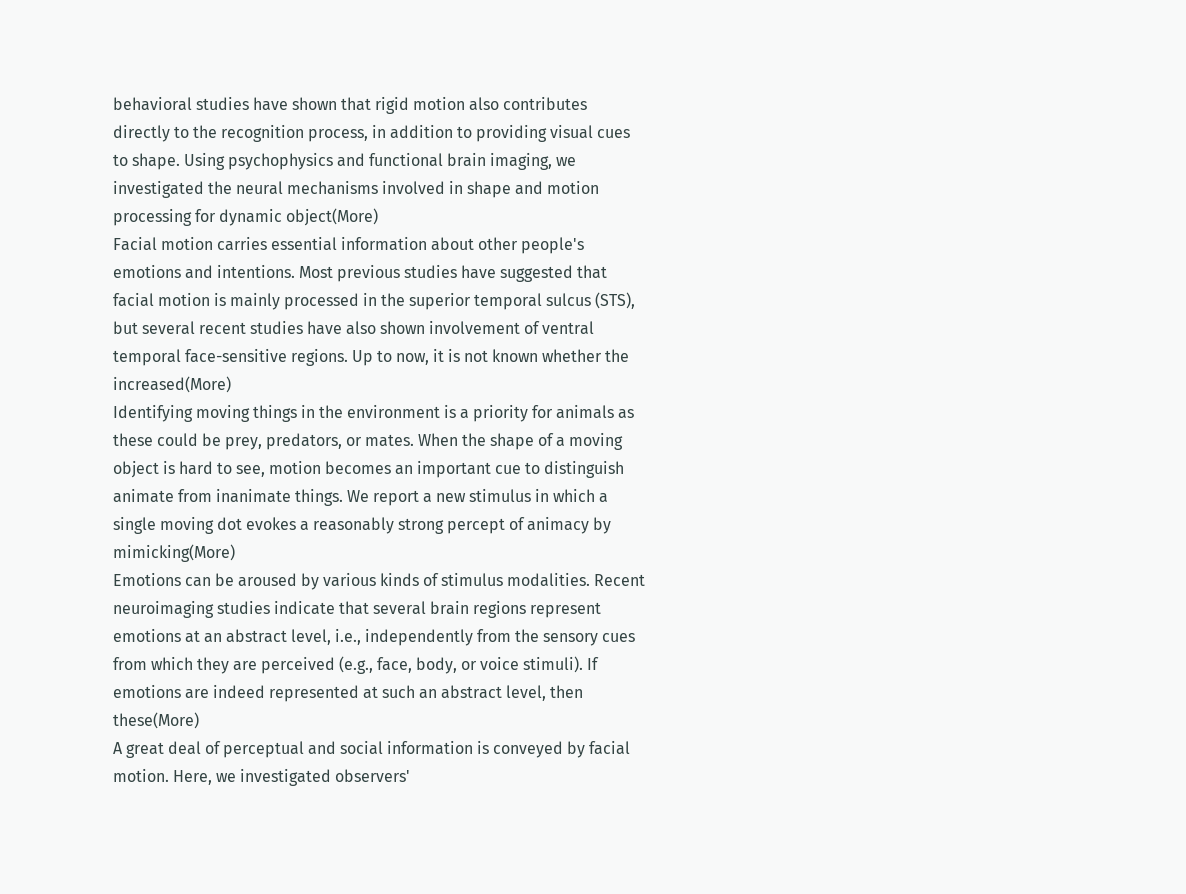behavioral studies have shown that rigid motion also contributes directly to the recognition process, in addition to providing visual cues to shape. Using psychophysics and functional brain imaging, we investigated the neural mechanisms involved in shape and motion processing for dynamic object(More)
Facial motion carries essential information about other people's emotions and intentions. Most previous studies have suggested that facial motion is mainly processed in the superior temporal sulcus (STS), but several recent studies have also shown involvement of ventral temporal face-sensitive regions. Up to now, it is not known whether the increased(More)
Identifying moving things in the environment is a priority for animals as these could be prey, predators, or mates. When the shape of a moving object is hard to see, motion becomes an important cue to distinguish animate from inanimate things. We report a new stimulus in which a single moving dot evokes a reasonably strong percept of animacy by mimicking(More)
Emotions can be aroused by various kinds of stimulus modalities. Recent neuroimaging studies indicate that several brain regions represent emotions at an abstract level, i.e., independently from the sensory cues from which they are perceived (e.g., face, body, or voice stimuli). If emotions are indeed represented at such an abstract level, then these(More)
A great deal of perceptual and social information is conveyed by facial motion. Here, we investigated observers'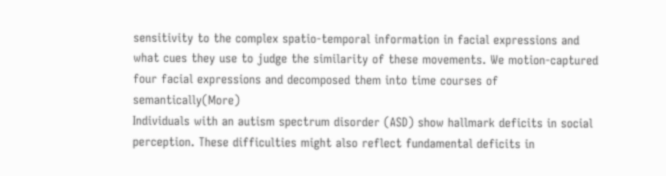sensitivity to the complex spatio-temporal information in facial expressions and what cues they use to judge the similarity of these movements. We motion-captured four facial expressions and decomposed them into time courses of semantically(More)
Individuals with an autism spectrum disorder (ASD) show hallmark deficits in social perception. These difficulties might also reflect fundamental deficits in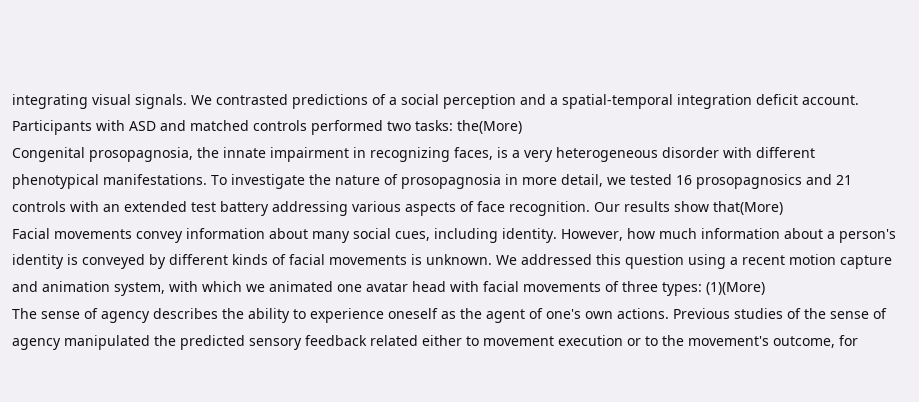integrating visual signals. We contrasted predictions of a social perception and a spatial-temporal integration deficit account. Participants with ASD and matched controls performed two tasks: the(More)
Congenital prosopagnosia, the innate impairment in recognizing faces, is a very heterogeneous disorder with different phenotypical manifestations. To investigate the nature of prosopagnosia in more detail, we tested 16 prosopagnosics and 21 controls with an extended test battery addressing various aspects of face recognition. Our results show that(More)
Facial movements convey information about many social cues, including identity. However, how much information about a person's identity is conveyed by different kinds of facial movements is unknown. We addressed this question using a recent motion capture and animation system, with which we animated one avatar head with facial movements of three types: (1)(More)
The sense of agency describes the ability to experience oneself as the agent of one's own actions. Previous studies of the sense of agency manipulated the predicted sensory feedback related either to movement execution or to the movement's outcome, for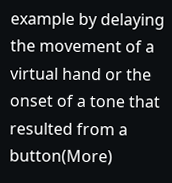example by delaying the movement of a virtual hand or the onset of a tone that resulted from a button(More)